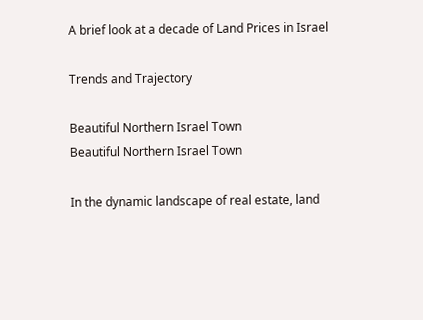A brief look at a decade of Land Prices in Israel

Trends and Trajectory

Beautiful Northern Israel Town
Beautiful Northern Israel Town

In the dynamic landscape of real estate, land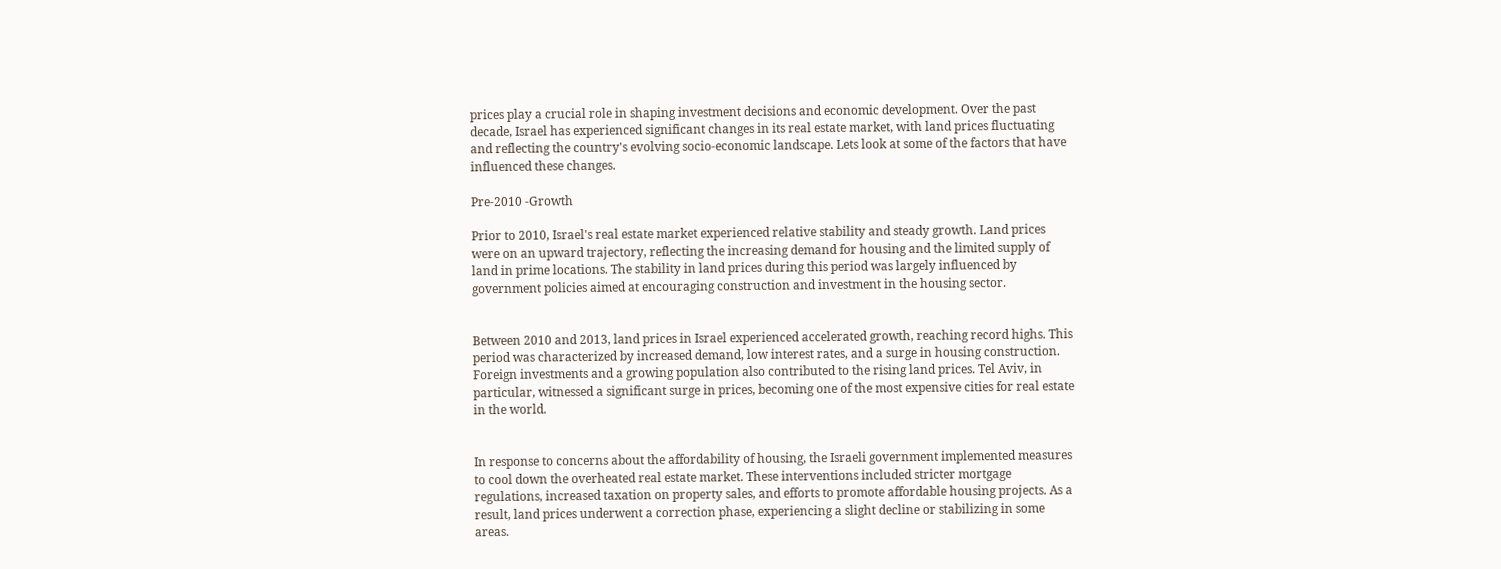prices play a crucial role in shaping investment decisions and economic development. Over the past decade, Israel has experienced significant changes in its real estate market, with land prices fluctuating and reflecting the country's evolving socio-economic landscape. Lets look at some of the factors that have influenced these changes.

Pre-2010 -Growth

Prior to 2010, Israel's real estate market experienced relative stability and steady growth. Land prices were on an upward trajectory, reflecting the increasing demand for housing and the limited supply of land in prime locations. The stability in land prices during this period was largely influenced by government policies aimed at encouraging construction and investment in the housing sector.


Between 2010 and 2013, land prices in Israel experienced accelerated growth, reaching record highs. This period was characterized by increased demand, low interest rates, and a surge in housing construction. Foreign investments and a growing population also contributed to the rising land prices. Tel Aviv, in particular, witnessed a significant surge in prices, becoming one of the most expensive cities for real estate in the world.


In response to concerns about the affordability of housing, the Israeli government implemented measures to cool down the overheated real estate market. These interventions included stricter mortgage regulations, increased taxation on property sales, and efforts to promote affordable housing projects. As a result, land prices underwent a correction phase, experiencing a slight decline or stabilizing in some areas.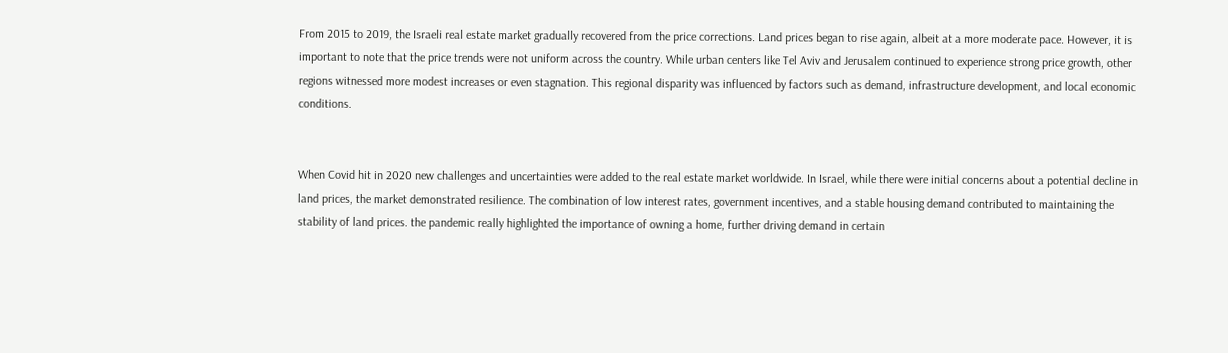From 2015 to 2019, the Israeli real estate market gradually recovered from the price corrections. Land prices began to rise again, albeit at a more moderate pace. However, it is important to note that the price trends were not uniform across the country. While urban centers like Tel Aviv and Jerusalem continued to experience strong price growth, other regions witnessed more modest increases or even stagnation. This regional disparity was influenced by factors such as demand, infrastructure development, and local economic conditions.


When Covid hit in 2020 new challenges and uncertainties were added to the real estate market worldwide. In Israel, while there were initial concerns about a potential decline in land prices, the market demonstrated resilience. The combination of low interest rates, government incentives, and a stable housing demand contributed to maintaining the stability of land prices. the pandemic really highlighted the importance of owning a home, further driving demand in certain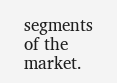segments of the market.